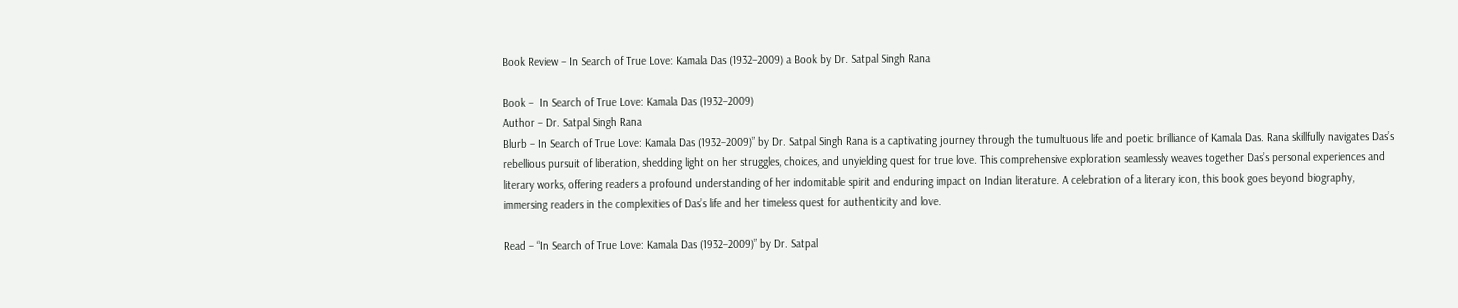Book Review – In Search of True Love: Kamala Das (1932–2009) a Book by Dr. Satpal Singh Rana

Book –  In Search of True Love: Kamala Das (1932–2009)
Author – Dr. Satpal Singh Rana
Blurb – In Search of True Love: Kamala Das (1932–2009)” by Dr. Satpal Singh Rana is a captivating journey through the tumultuous life and poetic brilliance of Kamala Das. Rana skillfully navigates Das’s rebellious pursuit of liberation, shedding light on her struggles, choices, and unyielding quest for true love. This comprehensive exploration seamlessly weaves together Das’s personal experiences and literary works, offering readers a profound understanding of her indomitable spirit and enduring impact on Indian literature. A celebration of a literary icon, this book goes beyond biography, immersing readers in the complexities of Das’s life and her timeless quest for authenticity and love.

Read – “In Search of True Love: Kamala Das (1932–2009)” by Dr. Satpal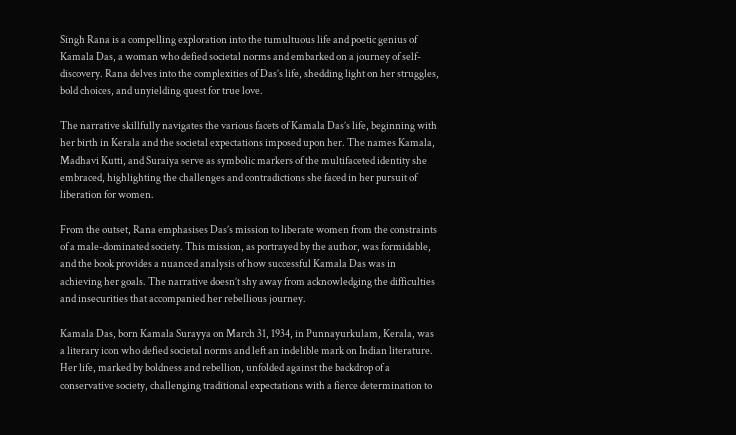Singh Rana is a compelling exploration into the tumultuous life and poetic genius of Kamala Das, a woman who defied societal norms and embarked on a journey of self-discovery. Rana delves into the complexities of Das’s life, shedding light on her struggles, bold choices, and unyielding quest for true love.

The narrative skillfully navigates the various facets of Kamala Das’s life, beginning with her birth in Kerala and the societal expectations imposed upon her. The names Kamala, Madhavi Kutti, and Suraiya serve as symbolic markers of the multifaceted identity she embraced, highlighting the challenges and contradictions she faced in her pursuit of liberation for women.

From the outset, Rana emphasises Das’s mission to liberate women from the constraints of a male-dominated society. This mission, as portrayed by the author, was formidable, and the book provides a nuanced analysis of how successful Kamala Das was in achieving her goals. The narrative doesn’t shy away from acknowledging the difficulties and insecurities that accompanied her rebellious journey.

Kamala Das, born Kamala Surayya on March 31, 1934, in Punnayurkulam, Kerala, was a literary icon who defied societal norms and left an indelible mark on Indian literature. Her life, marked by boldness and rebellion, unfolded against the backdrop of a conservative society, challenging traditional expectations with a fierce determination to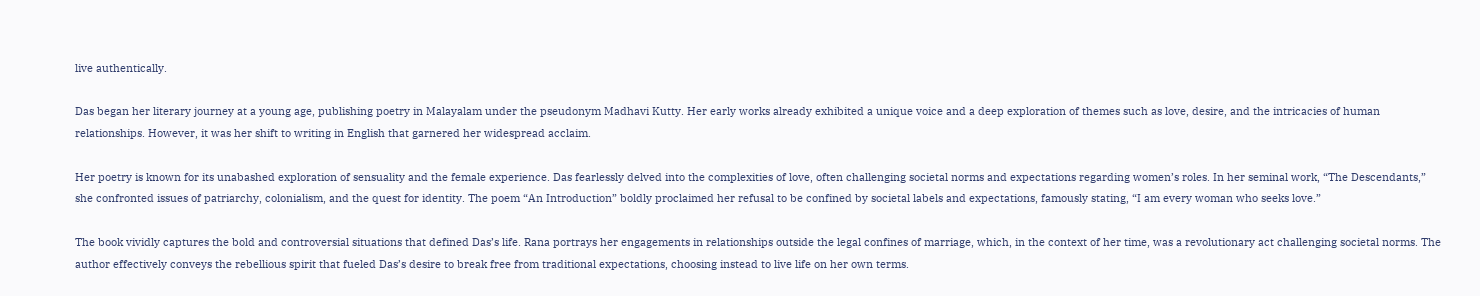live authentically.

Das began her literary journey at a young age, publishing poetry in Malayalam under the pseudonym Madhavi Kutty. Her early works already exhibited a unique voice and a deep exploration of themes such as love, desire, and the intricacies of human relationships. However, it was her shift to writing in English that garnered her widespread acclaim.

Her poetry is known for its unabashed exploration of sensuality and the female experience. Das fearlessly delved into the complexities of love, often challenging societal norms and expectations regarding women’s roles. In her seminal work, “The Descendants,” she confronted issues of patriarchy, colonialism, and the quest for identity. The poem “An Introduction” boldly proclaimed her refusal to be confined by societal labels and expectations, famously stating, “I am every woman who seeks love.”

The book vividly captures the bold and controversial situations that defined Das’s life. Rana portrays her engagements in relationships outside the legal confines of marriage, which, in the context of her time, was a revolutionary act challenging societal norms. The author effectively conveys the rebellious spirit that fueled Das’s desire to break free from traditional expectations, choosing instead to live life on her own terms.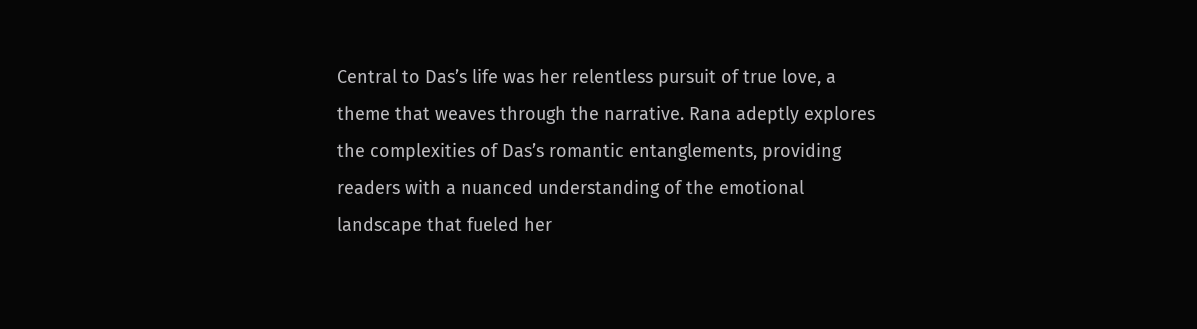Central to Das’s life was her relentless pursuit of true love, a theme that weaves through the narrative. Rana adeptly explores the complexities of Das’s romantic entanglements, providing readers with a nuanced understanding of the emotional landscape that fueled her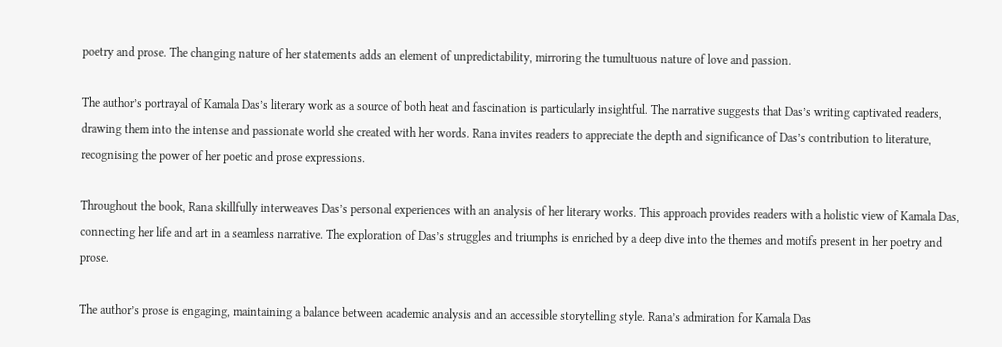poetry and prose. The changing nature of her statements adds an element of unpredictability, mirroring the tumultuous nature of love and passion.

The author’s portrayal of Kamala Das’s literary work as a source of both heat and fascination is particularly insightful. The narrative suggests that Das’s writing captivated readers, drawing them into the intense and passionate world she created with her words. Rana invites readers to appreciate the depth and significance of Das’s contribution to literature, recognising the power of her poetic and prose expressions.

Throughout the book, Rana skillfully interweaves Das’s personal experiences with an analysis of her literary works. This approach provides readers with a holistic view of Kamala Das, connecting her life and art in a seamless narrative. The exploration of Das’s struggles and triumphs is enriched by a deep dive into the themes and motifs present in her poetry and prose.

The author’s prose is engaging, maintaining a balance between academic analysis and an accessible storytelling style. Rana’s admiration for Kamala Das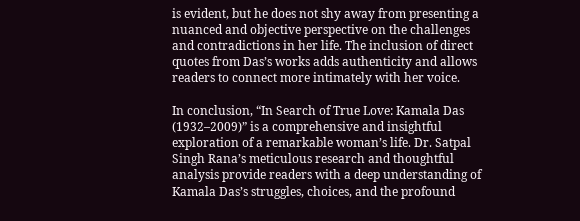is evident, but he does not shy away from presenting a nuanced and objective perspective on the challenges and contradictions in her life. The inclusion of direct quotes from Das’s works adds authenticity and allows readers to connect more intimately with her voice.

In conclusion, “In Search of True Love: Kamala Das (1932–2009)” is a comprehensive and insightful exploration of a remarkable woman’s life. Dr. Satpal Singh Rana’s meticulous research and thoughtful analysis provide readers with a deep understanding of Kamala Das’s struggles, choices, and the profound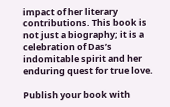impact of her literary contributions. This book is not just a biography; it is a celebration of Das’s indomitable spirit and her enduring quest for true love.

Publish your book with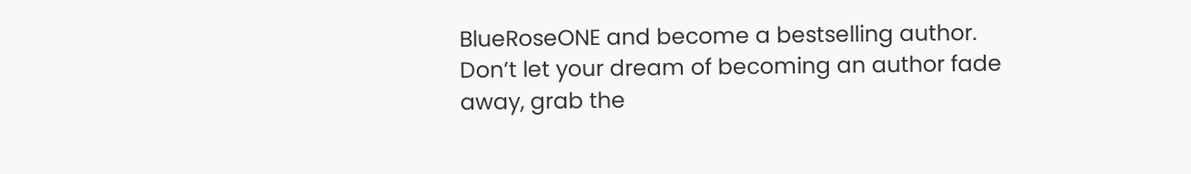BlueRoseONE and become a bestselling author. Don’t let your dream of becoming an author fade away, grab the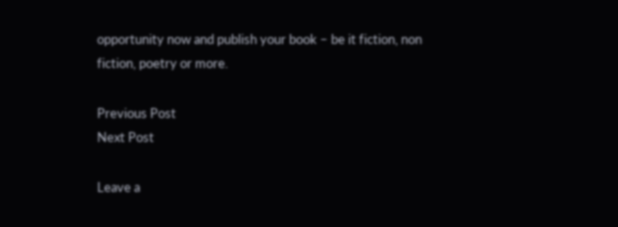opportunity now and publish your book – be it fiction, non fiction, poetry or more.

Previous Post
Next Post

Leave a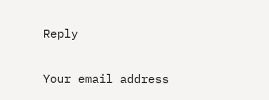Reply

Your email address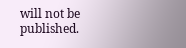will not be published.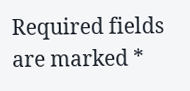Required fields are marked *